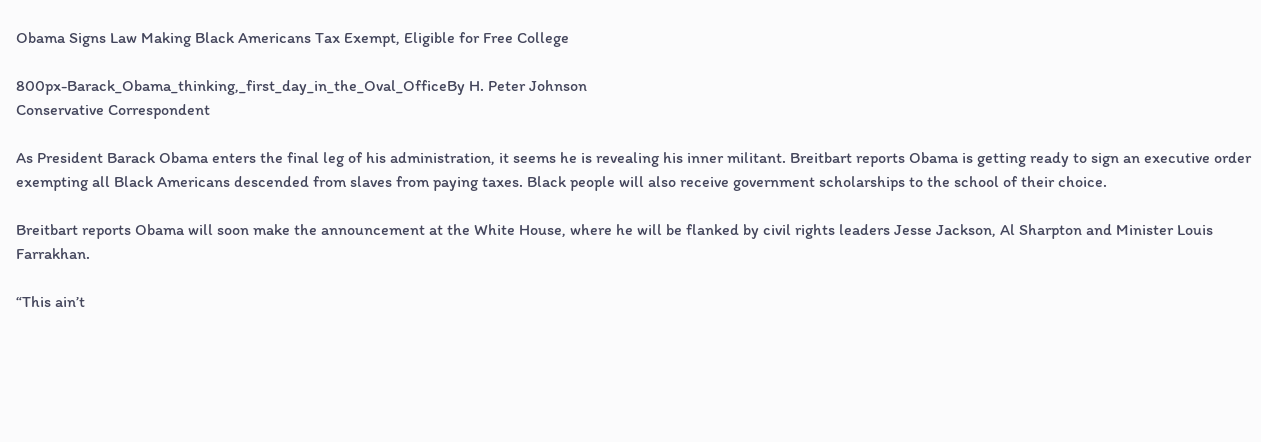Obama Signs Law Making Black Americans Tax Exempt, Eligible for Free College

800px-Barack_Obama_thinking,_first_day_in_the_Oval_OfficeBy H. Peter Johnson
Conservative Correspondent

As President Barack Obama enters the final leg of his administration, it seems he is revealing his inner militant. Breitbart reports Obama is getting ready to sign an executive order exempting all Black Americans descended from slaves from paying taxes. Black people will also receive government scholarships to the school of their choice.

Breitbart reports Obama will soon make the announcement at the White House, where he will be flanked by civil rights leaders Jesse Jackson, Al Sharpton and Minister Louis Farrakhan.

“This ain’t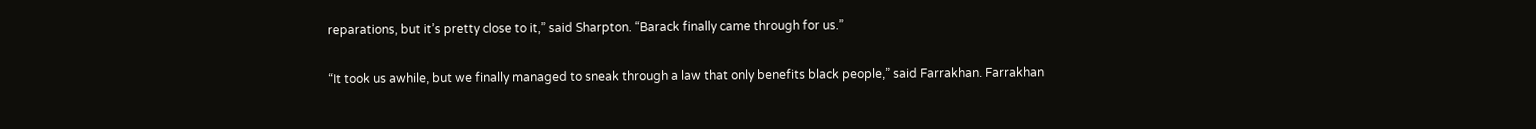reparations, but it’s pretty close to it,” said Sharpton. “Barack finally came through for us.”

“It took us awhile, but we finally managed to sneak through a law that only benefits black people,” said Farrakhan. Farrakhan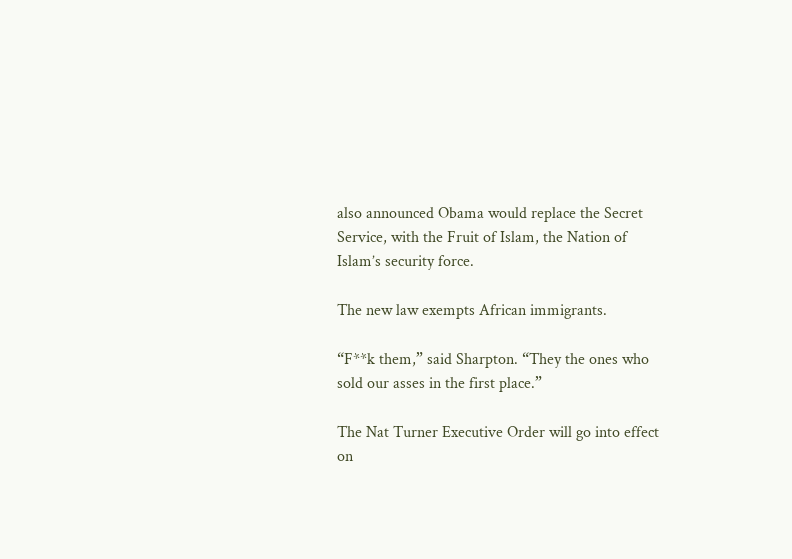also announced Obama would replace the Secret Service, with the Fruit of Islam, the Nation of Islam’s security force.

The new law exempts African immigrants.

“F**k them,” said Sharpton. “They the ones who sold our asses in the first place.”

The Nat Turner Executive Order will go into effect on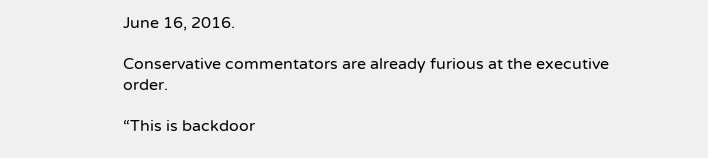June 16, 2016.

Conservative commentators are already furious at the executive order.

“This is backdoor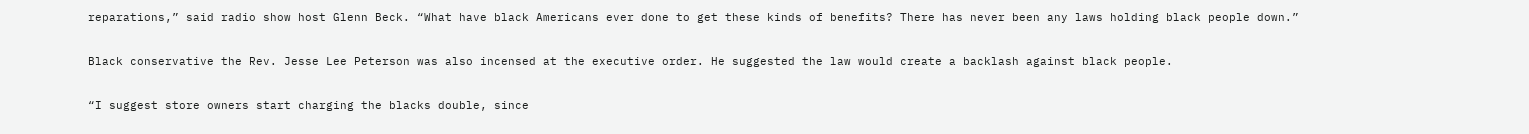reparations,” said radio show host Glenn Beck. “What have black Americans ever done to get these kinds of benefits? There has never been any laws holding black people down.”

Black conservative the Rev. Jesse Lee Peterson was also incensed at the executive order. He suggested the law would create a backlash against black people.

“I suggest store owners start charging the blacks double, since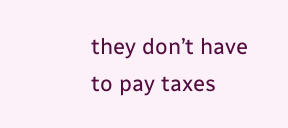they don’t have to pay taxes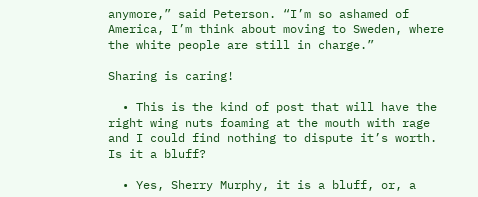anymore,” said Peterson. “I’m so ashamed of America, I’m think about moving to Sweden, where the white people are still in charge.”

Sharing is caring!

  • This is the kind of post that will have the right wing nuts foaming at the mouth with rage and I could find nothing to dispute it’s worth. Is it a bluff?

  • Yes, Sherry Murphy, it is a bluff, or, a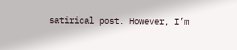satirical post. However, I’m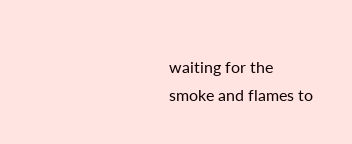waiting for the smoke and flames to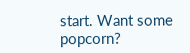start. Want some popcorn?